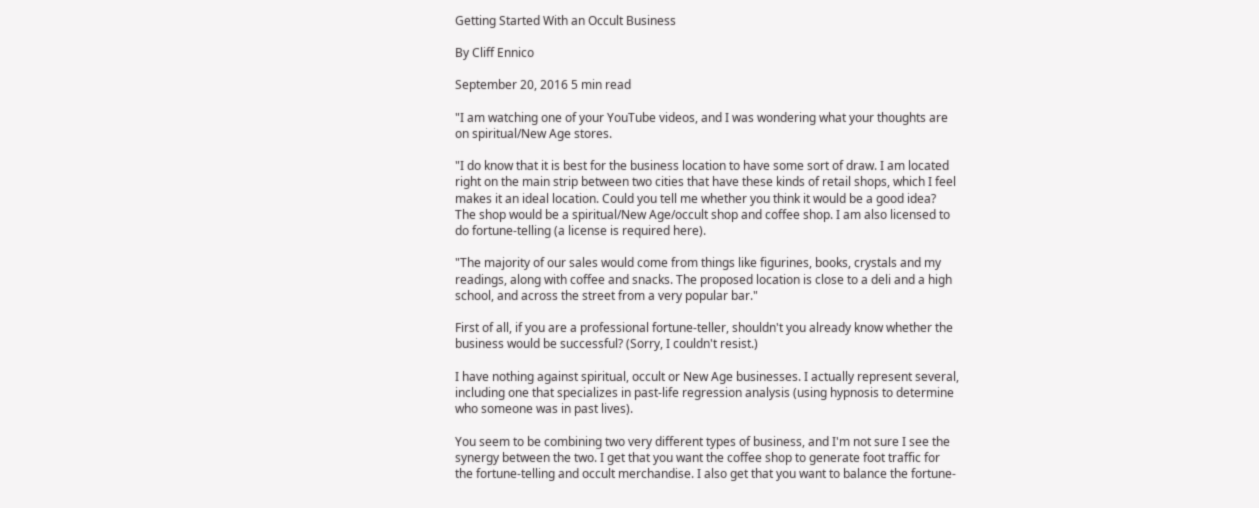Getting Started With an Occult Business

By Cliff Ennico

September 20, 2016 5 min read

"I am watching one of your YouTube videos, and I was wondering what your thoughts are on spiritual/New Age stores.

"I do know that it is best for the business location to have some sort of draw. I am located right on the main strip between two cities that have these kinds of retail shops, which I feel makes it an ideal location. Could you tell me whether you think it would be a good idea? The shop would be a spiritual/New Age/occult shop and coffee shop. I am also licensed to do fortune-telling (a license is required here).

"The majority of our sales would come from things like figurines, books, crystals and my readings, along with coffee and snacks. The proposed location is close to a deli and a high school, and across the street from a very popular bar."

First of all, if you are a professional fortune-teller, shouldn't you already know whether the business would be successful? (Sorry, I couldn't resist.)

I have nothing against spiritual, occult or New Age businesses. I actually represent several, including one that specializes in past-life regression analysis (using hypnosis to determine who someone was in past lives).

You seem to be combining two very different types of business, and I'm not sure I see the synergy between the two. I get that you want the coffee shop to generate foot traffic for the fortune-telling and occult merchandise. I also get that you want to balance the fortune-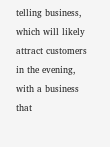telling business, which will likely attract customers in the evening, with a business that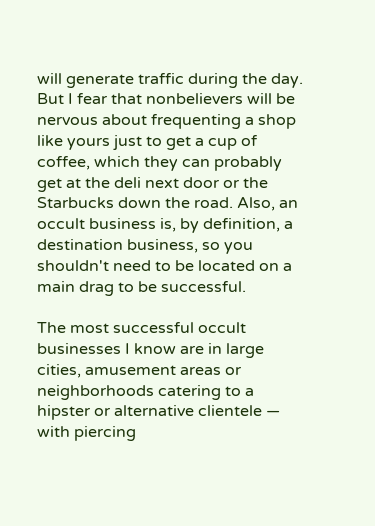will generate traffic during the day. But I fear that nonbelievers will be nervous about frequenting a shop like yours just to get a cup of coffee, which they can probably get at the deli next door or the Starbucks down the road. Also, an occult business is, by definition, a destination business, so you shouldn't need to be located on a main drag to be successful.

The most successful occult businesses I know are in large cities, amusement areas or neighborhoods catering to a hipster or alternative clientele — with piercing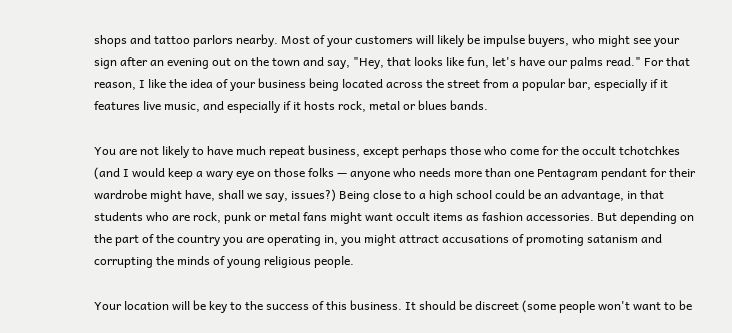shops and tattoo parlors nearby. Most of your customers will likely be impulse buyers, who might see your sign after an evening out on the town and say, "Hey, that looks like fun, let's have our palms read." For that reason, I like the idea of your business being located across the street from a popular bar, especially if it features live music, and especially if it hosts rock, metal or blues bands.

You are not likely to have much repeat business, except perhaps those who come for the occult tchotchkes (and I would keep a wary eye on those folks — anyone who needs more than one Pentagram pendant for their wardrobe might have, shall we say, issues?) Being close to a high school could be an advantage, in that students who are rock, punk or metal fans might want occult items as fashion accessories. But depending on the part of the country you are operating in, you might attract accusations of promoting satanism and corrupting the minds of young religious people.

Your location will be key to the success of this business. It should be discreet (some people won't want to be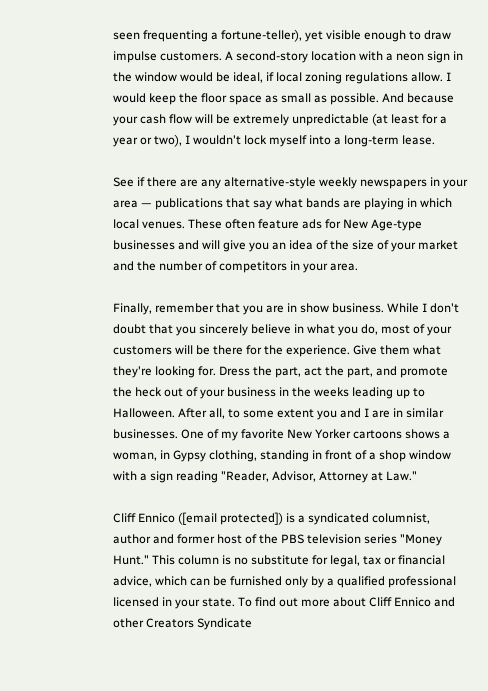seen frequenting a fortune-teller), yet visible enough to draw impulse customers. A second-story location with a neon sign in the window would be ideal, if local zoning regulations allow. I would keep the floor space as small as possible. And because your cash flow will be extremely unpredictable (at least for a year or two), I wouldn't lock myself into a long-term lease.

See if there are any alternative-style weekly newspapers in your area — publications that say what bands are playing in which local venues. These often feature ads for New Age-type businesses and will give you an idea of the size of your market and the number of competitors in your area.

Finally, remember that you are in show business. While I don't doubt that you sincerely believe in what you do, most of your customers will be there for the experience. Give them what they're looking for. Dress the part, act the part, and promote the heck out of your business in the weeks leading up to Halloween. After all, to some extent you and I are in similar businesses. One of my favorite New Yorker cartoons shows a woman, in Gypsy clothing, standing in front of a shop window with a sign reading "Reader, Advisor, Attorney at Law."

Cliff Ennico ([email protected]) is a syndicated columnist, author and former host of the PBS television series "Money Hunt." This column is no substitute for legal, tax or financial advice, which can be furnished only by a qualified professional licensed in your state. To find out more about Cliff Ennico and other Creators Syndicate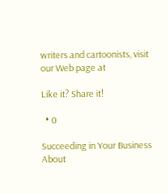writers and cartoonists, visit our Web page at

Like it? Share it!

  • 0

Succeeding in Your Business
About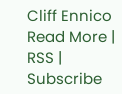Cliff Ennico
Read More | RSS | Subscribe